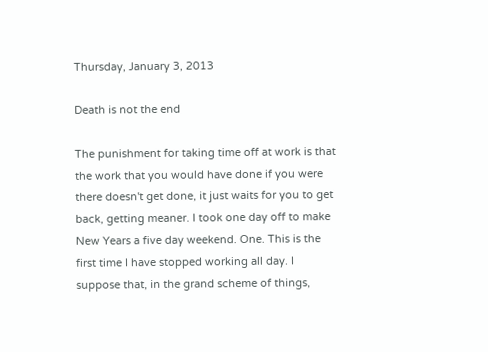Thursday, January 3, 2013

Death is not the end

The punishment for taking time off at work is that the work that you would have done if you were there doesn't get done, it just waits for you to get back, getting meaner. I took one day off to make New Years a five day weekend. One. This is the first time I have stopped working all day. I suppose that, in the grand scheme of things,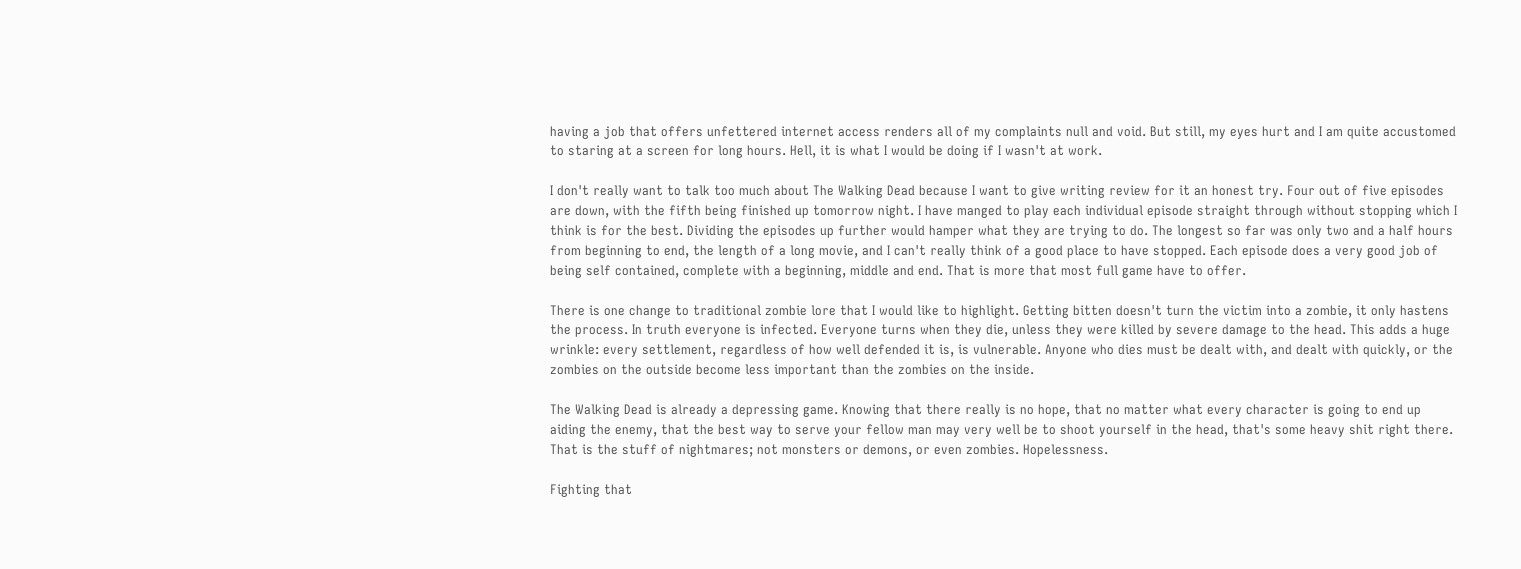having a job that offers unfettered internet access renders all of my complaints null and void. But still, my eyes hurt and I am quite accustomed to staring at a screen for long hours. Hell, it is what I would be doing if I wasn't at work.

I don't really want to talk too much about The Walking Dead because I want to give writing review for it an honest try. Four out of five episodes are down, with the fifth being finished up tomorrow night. I have manged to play each individual episode straight through without stopping which I think is for the best. Dividing the episodes up further would hamper what they are trying to do. The longest so far was only two and a half hours from beginning to end, the length of a long movie, and I can't really think of a good place to have stopped. Each episode does a very good job of being self contained, complete with a beginning, middle and end. That is more that most full game have to offer.

There is one change to traditional zombie lore that I would like to highlight. Getting bitten doesn't turn the victim into a zombie, it only hastens the process. In truth everyone is infected. Everyone turns when they die, unless they were killed by severe damage to the head. This adds a huge wrinkle: every settlement, regardless of how well defended it is, is vulnerable. Anyone who dies must be dealt with, and dealt with quickly, or the zombies on the outside become less important than the zombies on the inside.

The Walking Dead is already a depressing game. Knowing that there really is no hope, that no matter what every character is going to end up aiding the enemy, that the best way to serve your fellow man may very well be to shoot yourself in the head, that's some heavy shit right there. That is the stuff of nightmares; not monsters or demons, or even zombies. Hopelessness.

Fighting that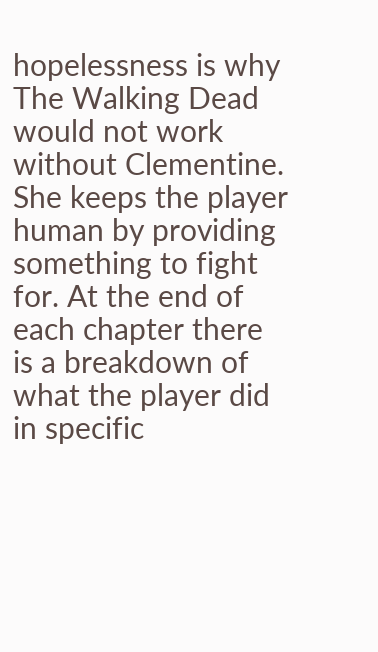hopelessness is why The Walking Dead would not work without Clementine. She keeps the player human by providing something to fight for. At the end of each chapter there is a breakdown of what the player did in specific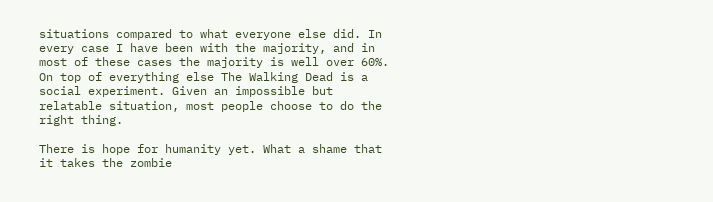situations compared to what everyone else did. In every case I have been with the majority, and in most of these cases the majority is well over 60%. On top of everything else The Walking Dead is a social experiment. Given an impossible but relatable situation, most people choose to do the right thing.

There is hope for humanity yet. What a shame that it takes the zombie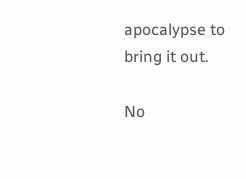apocalypse to bring it out.

No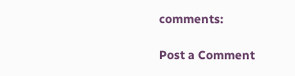comments:

Post a Comment